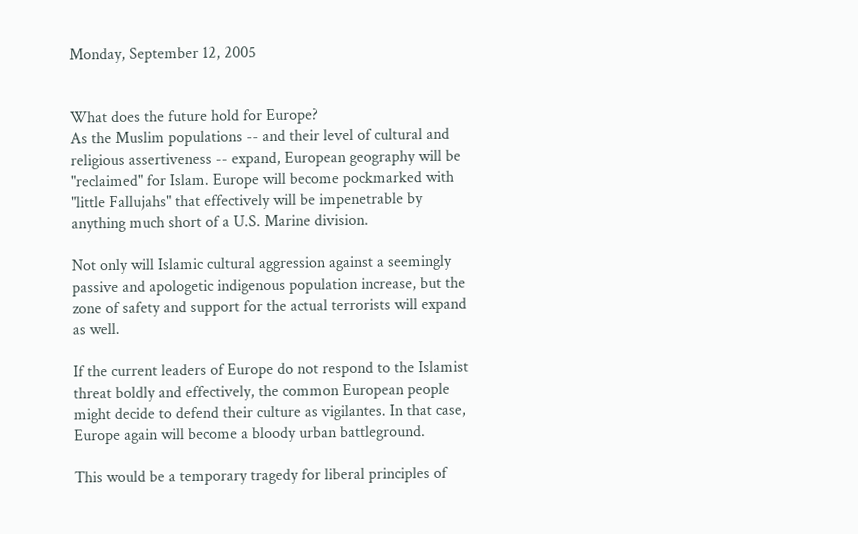Monday, September 12, 2005


What does the future hold for Europe?
As the Muslim populations -- and their level of cultural and religious assertiveness -- expand, European geography will be "reclaimed" for Islam. Europe will become pockmarked with "little Fallujahs" that effectively will be impenetrable by anything much short of a U.S. Marine division.

Not only will Islamic cultural aggression against a seemingly passive and apologetic indigenous population increase, but the zone of safety and support for the actual terrorists will expand as well.

If the current leaders of Europe do not respond to the Islamist threat boldly and effectively, the common European people might decide to defend their culture as vigilantes. In that case, Europe again will become a bloody urban battleground.

This would be a temporary tragedy for liberal principles of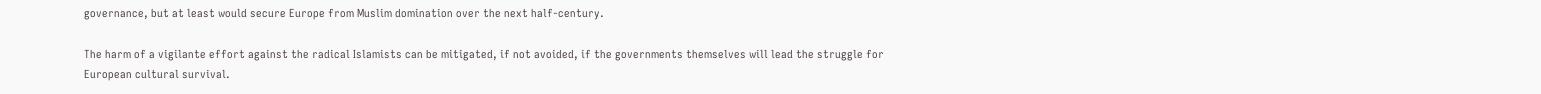governance, but at least would secure Europe from Muslim domination over the next half-century.

The harm of a vigilante effort against the radical Islamists can be mitigated, if not avoided, if the governments themselves will lead the struggle for European cultural survival.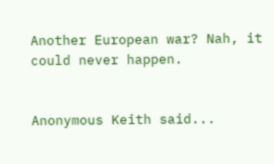Another European war? Nah, it could never happen.


Anonymous Keith said...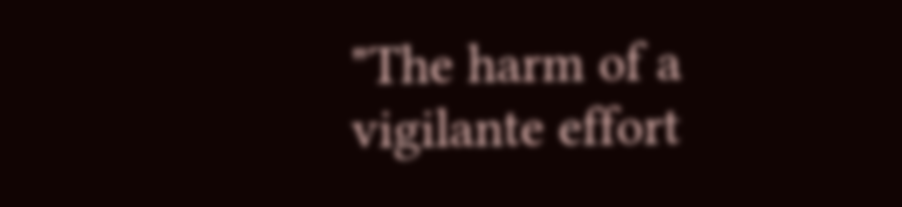"The harm of a vigilante effort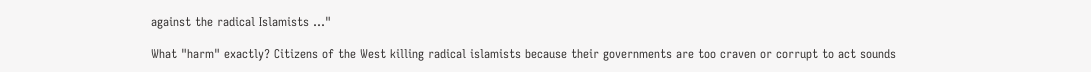against the radical Islamists ..."

What "harm" exactly? Citizens of the West killing radical islamists because their governments are too craven or corrupt to act sounds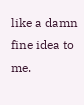like a damn fine idea to me.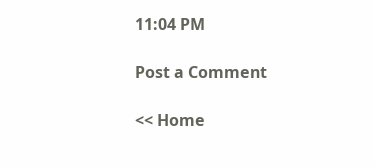11:04 PM

Post a Comment

<< Home